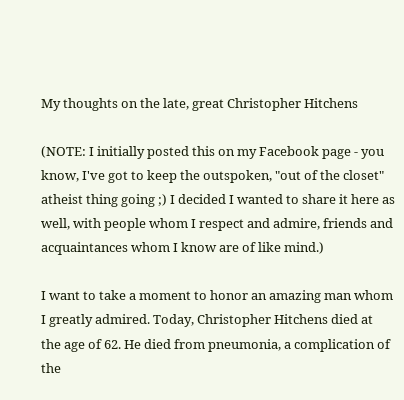My thoughts on the late, great Christopher Hitchens

(NOTE: I initially posted this on my Facebook page - you know, I've got to keep the outspoken, "out of the closet" atheist thing going ;) I decided I wanted to share it here as well, with people whom I respect and admire, friends and acquaintances whom I know are of like mind.)

I want to take a moment to honor an amazing man whom I greatly admired. Today, Christopher Hitchens died at the age of 62. He died from pneumonia, a complication of the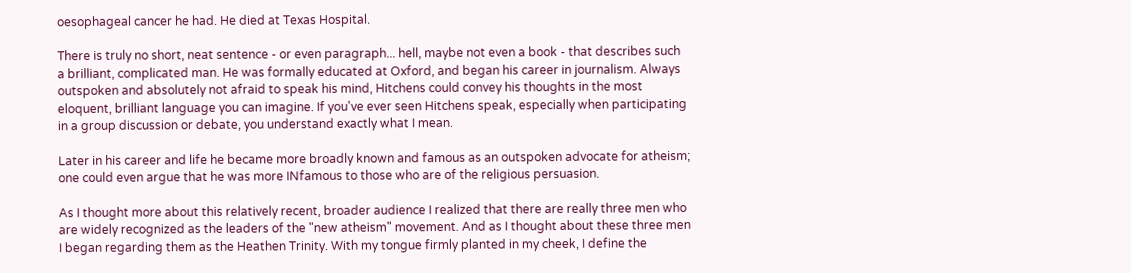oesophageal cancer he had. He died at Texas Hospital.

There is truly no short, neat sentence - or even paragraph... hell, maybe not even a book - that describes such a brilliant, complicated man. He was formally educated at Oxford, and began his career in journalism. Always outspoken and absolutely not afraid to speak his mind, Hitchens could convey his thoughts in the most eloquent, brilliant language you can imagine. If you've ever seen Hitchens speak, especially when participating in a group discussion or debate, you understand exactly what I mean.

Later in his career and life he became more broadly known and famous as an outspoken advocate for atheism; one could even argue that he was more INfamous to those who are of the religious persuasion.

As I thought more about this relatively recent, broader audience I realized that there are really three men who are widely recognized as the leaders of the "new atheism" movement. And as I thought about these three men I began regarding them as the Heathen Trinity. With my tongue firmly planted in my cheek, I define the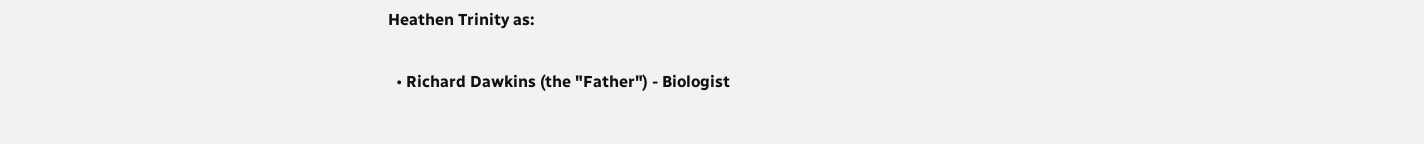Heathen Trinity as:

  • Richard Dawkins (the "Father") - Biologist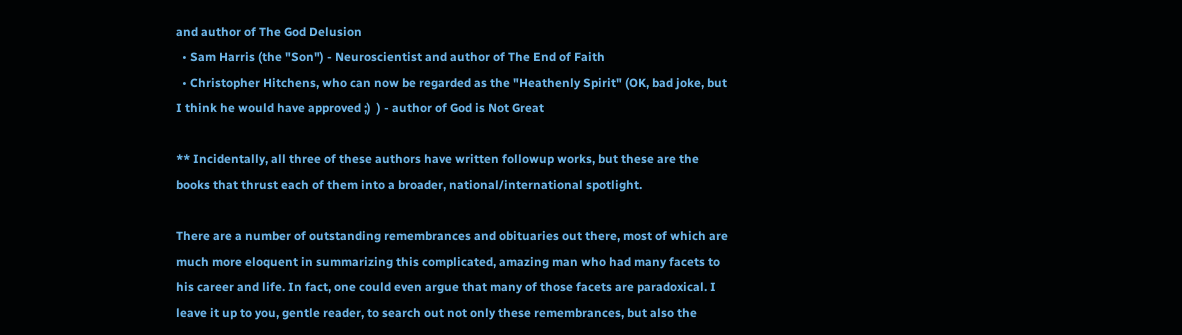and author of The God Delusion
  • Sam Harris (the "Son") - Neuroscientist and author of The End of Faith
  • Christopher Hitchens, who can now be regarded as the "Heathenly Spirit" (OK, bad joke, but I think he would have approved ;)  ) - author of God is Not Great

** Incidentally, all three of these authors have written followup works, but these are the books that thrust each of them into a broader, national/international spotlight.

There are a number of outstanding remembrances and obituaries out there, most of which are much more eloquent in summarizing this complicated, amazing man who had many facets to his career and life. In fact, one could even argue that many of those facets are paradoxical. I leave it up to you, gentle reader, to search out not only these remembrances, but also the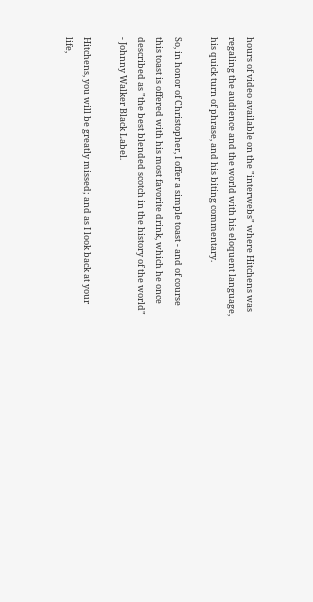hours of video available on the "interwebs" where Hitchens was regaling the audience and the world with his eloquent language, his quick turn of phrase, and his biting commentary.

So, in honor of Christopher, I offer a simple toast - and of course this toast is offered with his most favorite drink, which he once described as "the best blended scotch in the history of the world" - Johnny Walker Black Label.

Hitchens, you will be greatly missed; and as I look back at your life,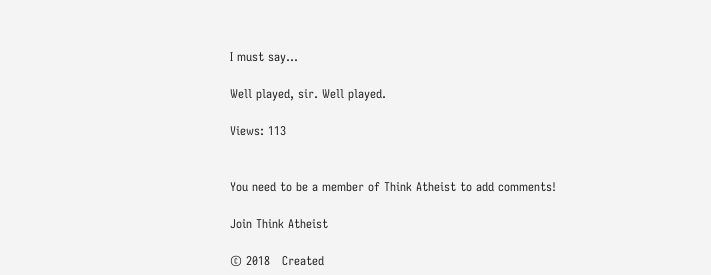I must say...

Well played, sir. Well played.

Views: 113


You need to be a member of Think Atheist to add comments!

Join Think Atheist

© 2018   Created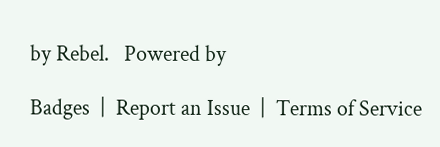by Rebel.   Powered by

Badges  |  Report an Issue  |  Terms of Service